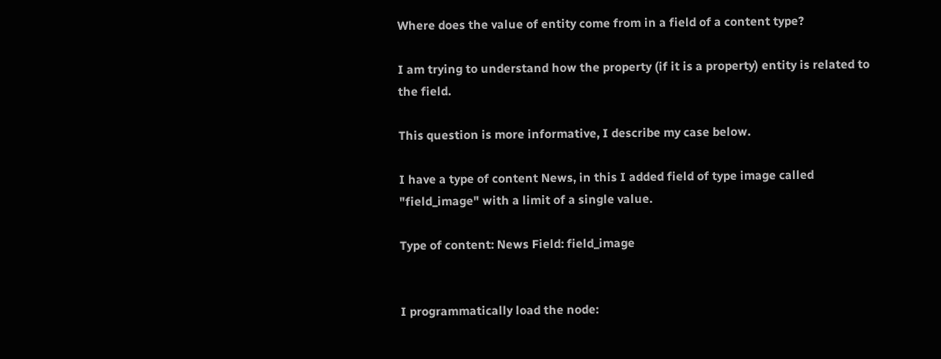Where does the value of entity come from in a field of a content type?

I am trying to understand how the property (if it is a property) entity is related to the field.

This question is more informative, I describe my case below.

I have a type of content News, in this I added field of type image called "field_image" with a limit of a single value.

Type of content: News Field: field_image


I programmatically load the node: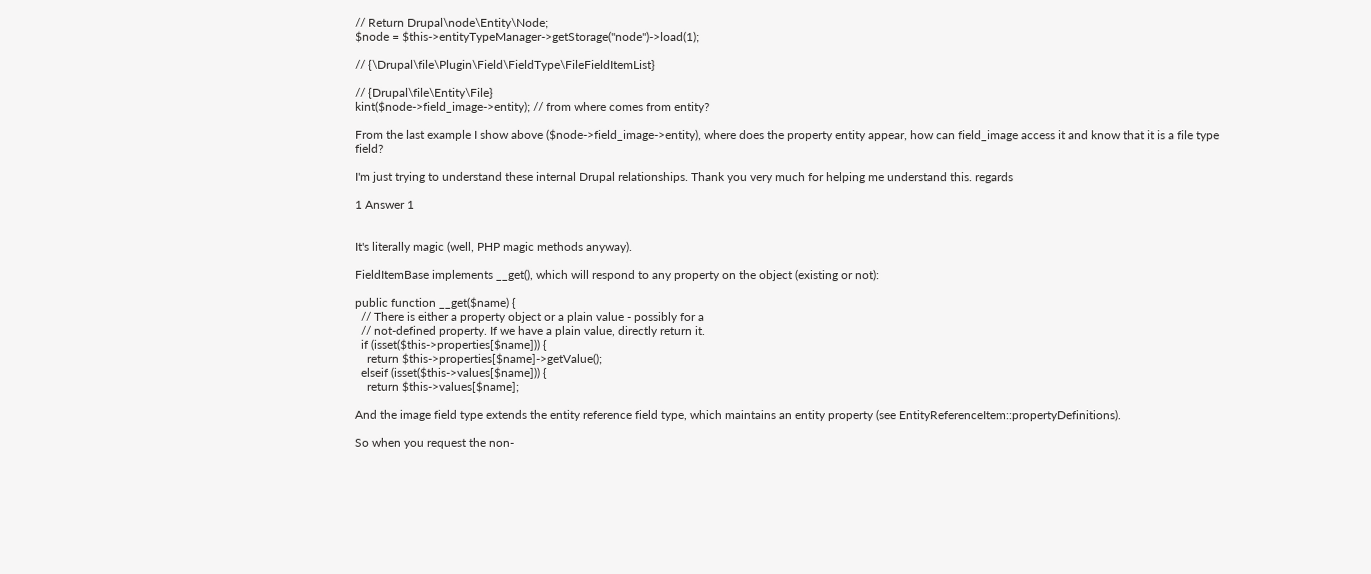// Return Drupal\node\Entity\Node;
$node = $this->entityTypeManager->getStorage("node")->load(1);

// {\Drupal\file\Plugin\Field\FieldType\FileFieldItemList}

// {Drupal\file\Entity\File}
kint($node->field_image->entity); // from where comes from entity?

From the last example I show above ($node->field_image->entity), where does the property entity appear, how can field_image access it and know that it is a file type field?

I'm just trying to understand these internal Drupal relationships. Thank you very much for helping me understand this. regards

1 Answer 1


It's literally magic (well, PHP magic methods anyway).

FieldItemBase implements __get(), which will respond to any property on the object (existing or not):

public function __get($name) {
  // There is either a property object or a plain value - possibly for a
  // not-defined property. If we have a plain value, directly return it.
  if (isset($this->properties[$name])) {
    return $this->properties[$name]->getValue();
  elseif (isset($this->values[$name])) {
    return $this->values[$name];

And the image field type extends the entity reference field type, which maintains an entity property (see EntityReferenceItem::propertyDefinitions).

So when you request the non-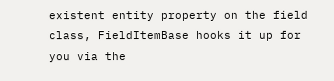existent entity property on the field class, FieldItemBase hooks it up for you via the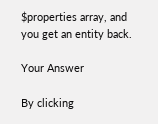$properties array, and you get an entity back.

Your Answer

By clicking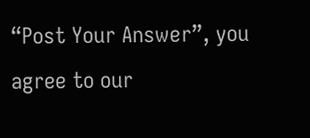“Post Your Answer”, you agree to our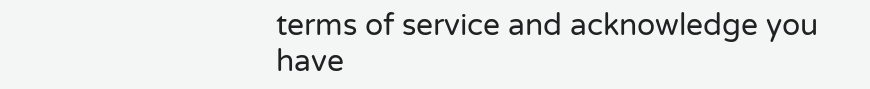terms of service and acknowledge you have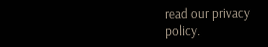read our privacy policy.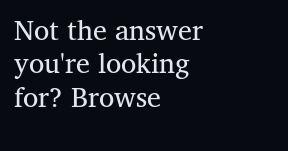Not the answer you're looking for? Browse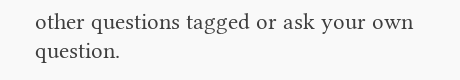other questions tagged or ask your own question.